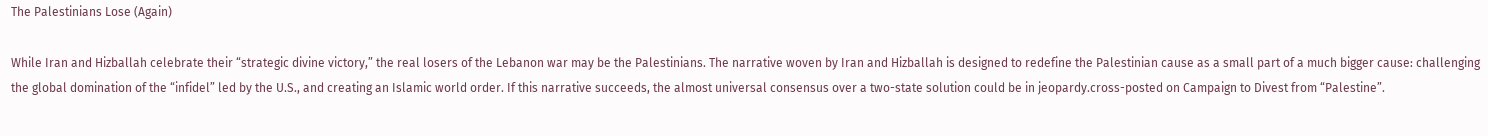The Palestinians Lose (Again)

While Iran and Hizballah celebrate their “strategic divine victory,” the real losers of the Lebanon war may be the Palestinians. The narrative woven by Iran and Hizballah is designed to redefine the Palestinian cause as a small part of a much bigger cause: challenging the global domination of the “infidel” led by the U.S., and creating an Islamic world order. If this narrative succeeds, the almost universal consensus over a two-state solution could be in jeopardy.cross-posted on Campaign to Divest from “Palestine”.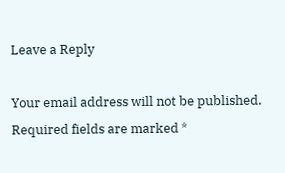Leave a Reply

Your email address will not be published. Required fields are marked *